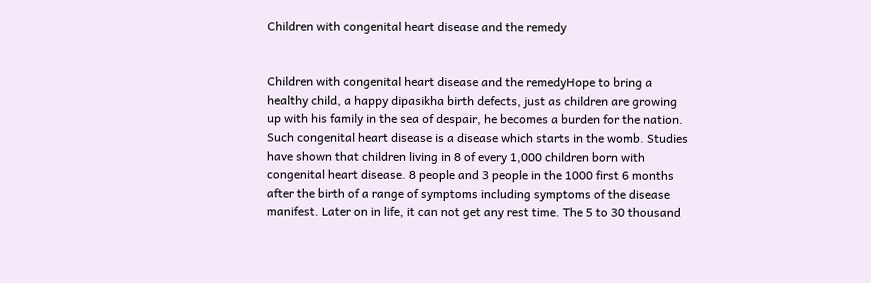Children with congenital heart disease and the remedy


Children with congenital heart disease and the remedyHope to bring a healthy child, a happy dipasikha birth defects, just as children are growing up with his family in the sea of despair, he becomes a burden for the nation. Such congenital heart disease is a disease which starts in the womb. Studies have shown that children living in 8 of every 1,000 children born with congenital heart disease. 8 people and 3 people in the 1000 first 6 months after the birth of a range of symptoms including symptoms of the disease manifest. Later on in life, it can not get any rest time. The 5 to 30 thousand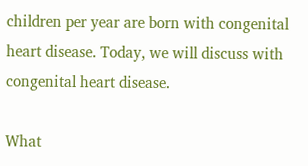children per year are born with congenital heart disease. Today, we will discuss with congenital heart disease.

What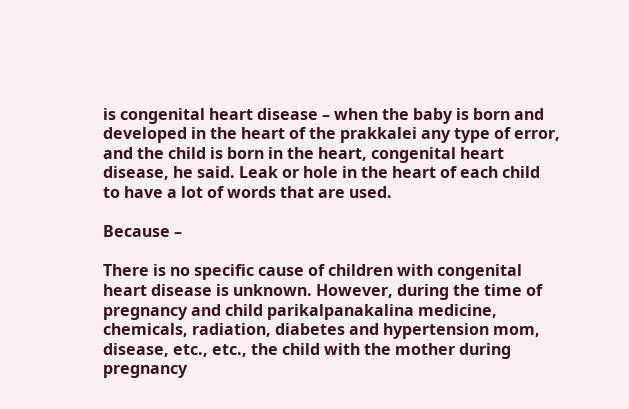is congenital heart disease – when the baby is born and developed in the heart of the prakkalei any type of error, and the child is born in the heart, congenital heart disease, he said. Leak or hole in the heart of each child to have a lot of words that are used.

Because –

There is no specific cause of children with congenital heart disease is unknown. However, during the time of pregnancy and child parikalpanakalina medicine, chemicals, radiation, diabetes and hypertension mom, disease, etc., etc., the child with the mother during pregnancy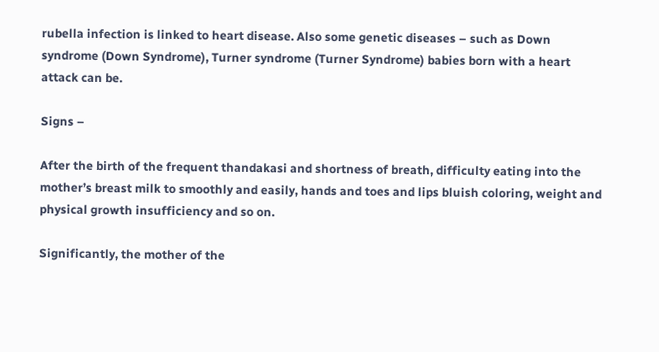rubella infection is linked to heart disease. Also some genetic diseases – such as Down syndrome (Down Syndrome), Turner syndrome (Turner Syndrome) babies born with a heart attack can be.

Signs –

After the birth of the frequent thandakasi and shortness of breath, difficulty eating into the mother’s breast milk to smoothly and easily, hands and toes and lips bluish coloring, weight and physical growth insufficiency and so on.

Significantly, the mother of the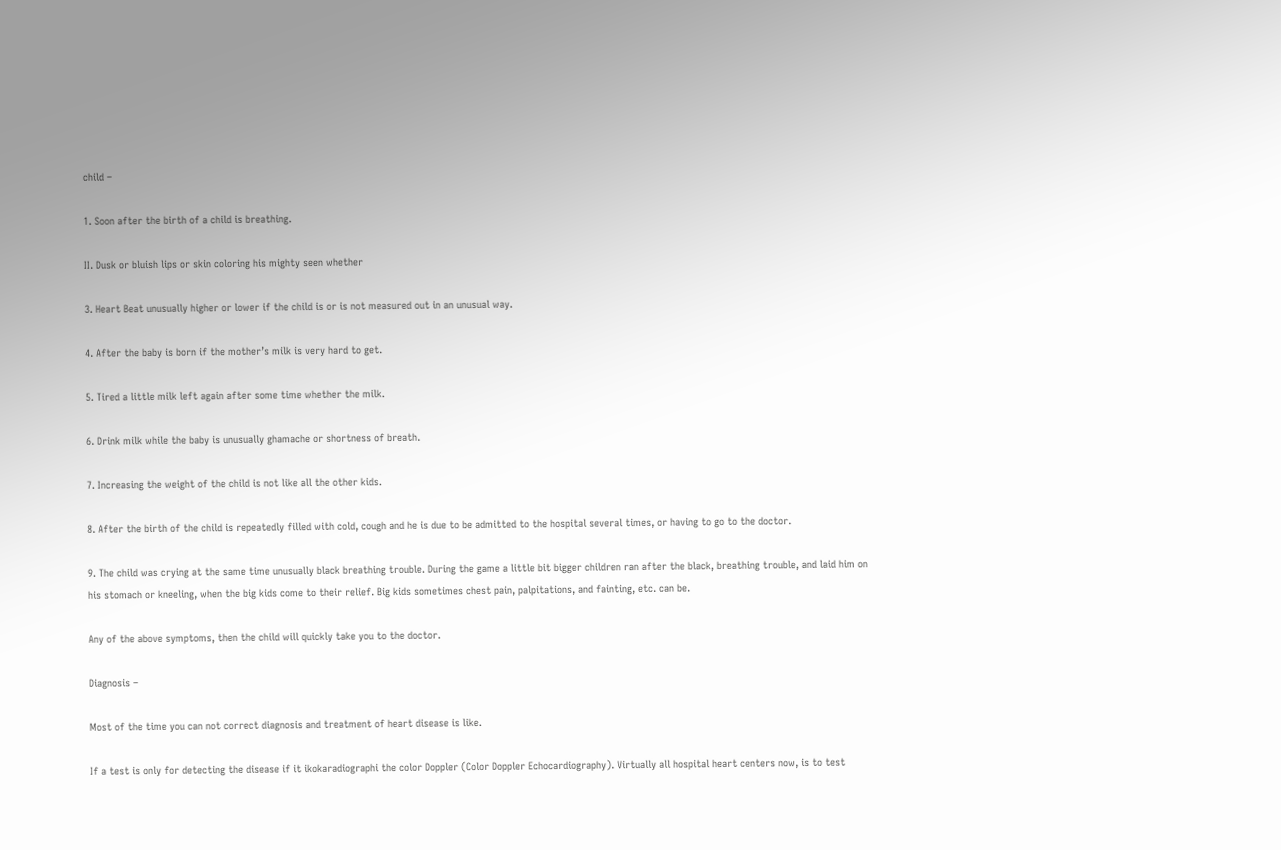child –

1. Soon after the birth of a child is breathing.

II. Dusk or bluish lips or skin coloring his mighty seen whether

3. Heart Beat unusually higher or lower if the child is or is not measured out in an unusual way.

4. After the baby is born if the mother’s milk is very hard to get.

5. Tired a little milk left again after some time whether the milk.

6. Drink milk while the baby is unusually ghamache or shortness of breath.

7. Increasing the weight of the child is not like all the other kids.

8. After the birth of the child is repeatedly filled with cold, cough and he is due to be admitted to the hospital several times, or having to go to the doctor.

9. The child was crying at the same time unusually black breathing trouble. During the game a little bit bigger children ran after the black, breathing trouble, and laid him on his stomach or kneeling, when the big kids come to their relief. Big kids sometimes chest pain, palpitations, and fainting, etc. can be.

Any of the above symptoms, then the child will quickly take you to the doctor.

Diagnosis –

Most of the time you can not correct diagnosis and treatment of heart disease is like.

If a test is only for detecting the disease if it ikokaradiographi the color Doppler (Color Doppler Echocardiography). Virtually all hospital heart centers now, is to test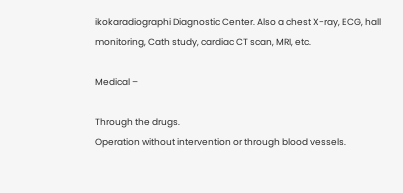ikokaradiographi Diagnostic Center. Also a chest X-ray, ECG, hall monitoring, Cath study, cardiac CT scan, MRI, etc.

Medical –

Through the drugs.
Operation without intervention or through blood vessels.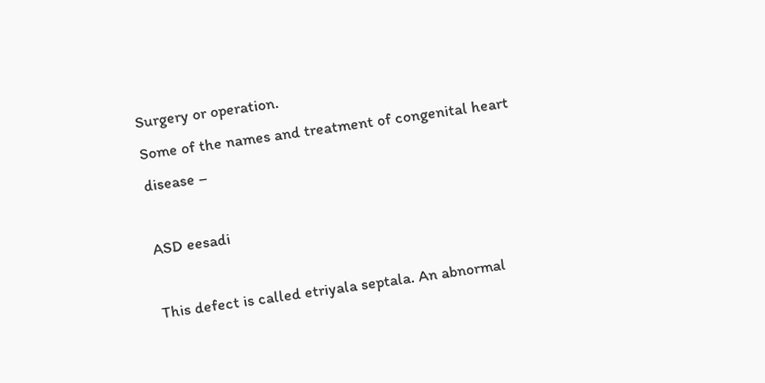Surgery or operation.
Some of the names and treatment of congenital heart disease –

ASD eesadi

This defect is called etriyala septala. An abnormal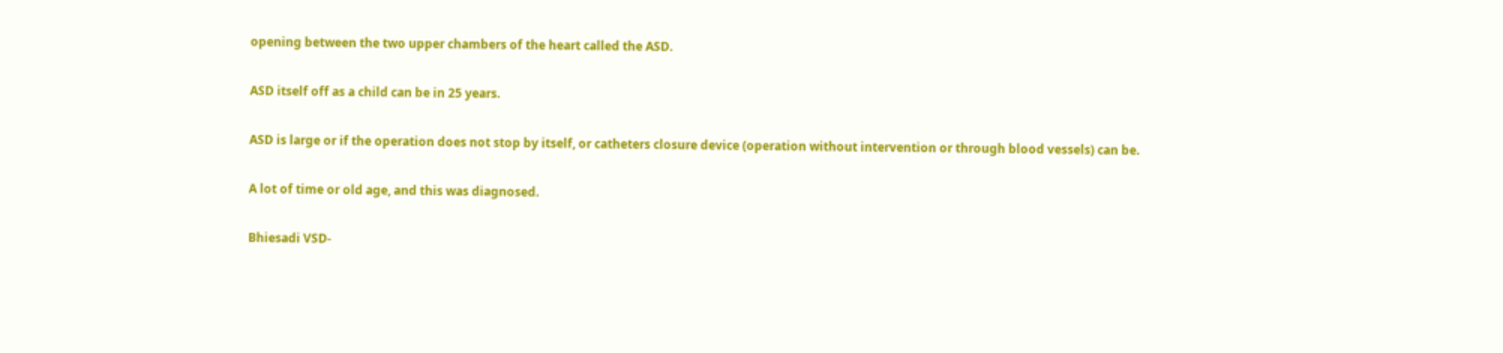opening between the two upper chambers of the heart called the ASD.

ASD itself off as a child can be in 25 years.

ASD is large or if the operation does not stop by itself, or catheters closure device (operation without intervention or through blood vessels) can be.

A lot of time or old age, and this was diagnosed.

Bhiesadi VSD-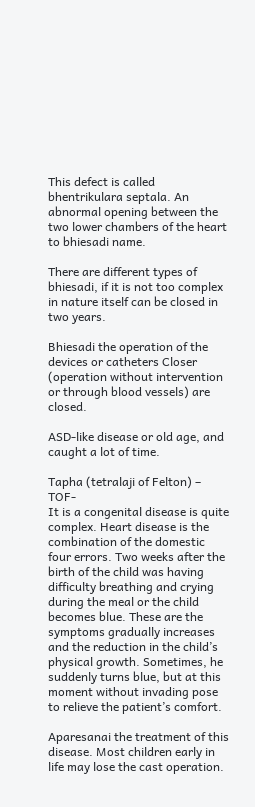This defect is called bhentrikulara septala. An abnormal opening between the two lower chambers of the heart to bhiesadi name.

There are different types of bhiesadi, if it is not too complex in nature itself can be closed in two years.

Bhiesadi the operation of the devices or catheters Closer (operation without intervention or through blood vessels) are closed.

ASD-like disease or old age, and caught a lot of time.

Tapha (tetralaji of Felton) – TOF-
It is a congenital disease is quite complex. Heart disease is the combination of the domestic four errors. Two weeks after the birth of the child was having difficulty breathing and crying during the meal or the child becomes blue. These are the symptoms gradually increases and the reduction in the child’s physical growth. Sometimes, he suddenly turns blue, but at this moment without invading pose to relieve the patient’s comfort.

Aparesanai the treatment of this disease. Most children early in life may lose the cast operation.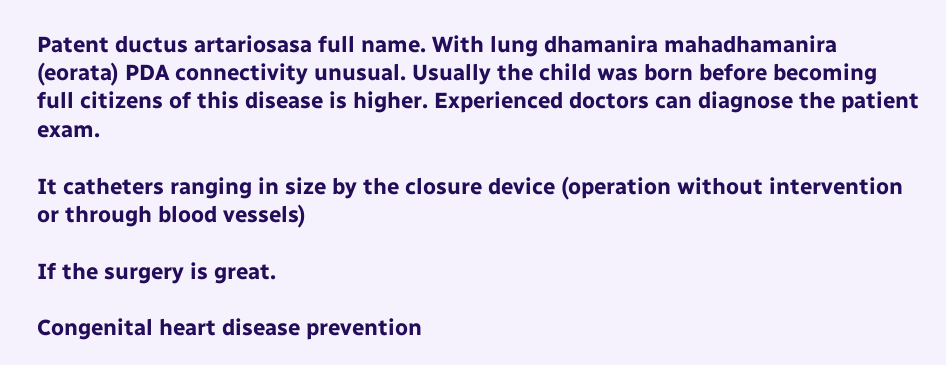Patent ductus artariosasa full name. With lung dhamanira mahadhamanira (eorata) PDA connectivity unusual. Usually the child was born before becoming full citizens of this disease is higher. Experienced doctors can diagnose the patient exam.

It catheters ranging in size by the closure device (operation without intervention or through blood vessels)

If the surgery is great.

Congenital heart disease prevention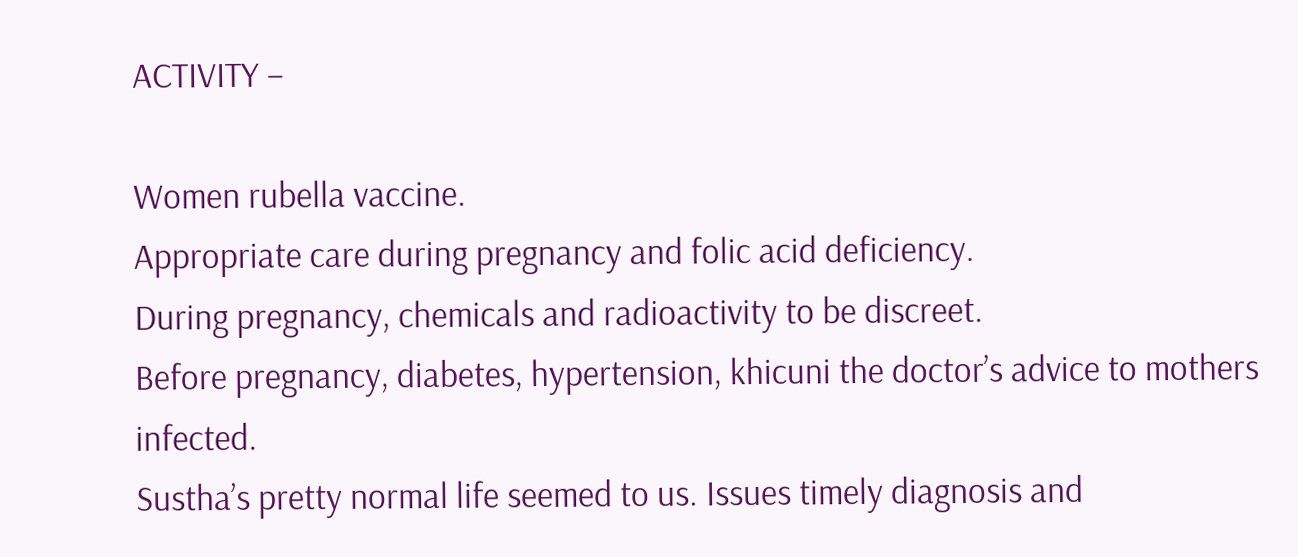ACTIVITY –

Women rubella vaccine.
Appropriate care during pregnancy and folic acid deficiency.
During pregnancy, chemicals and radioactivity to be discreet.
Before pregnancy, diabetes, hypertension, khicuni the doctor’s advice to mothers infected.
Sustha’s pretty normal life seemed to us. Issues timely diagnosis and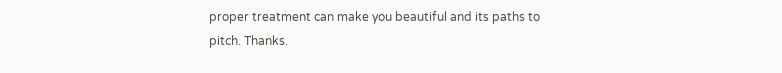proper treatment can make you beautiful and its paths to pitch. Thanks.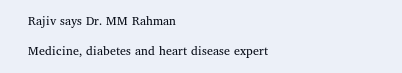Rajiv says Dr. MM Rahman

Medicine, diabetes and heart disease expert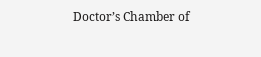Doctor’s Chamber of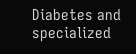Diabetes and specialized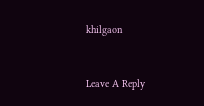khilgaon


Leave A Reply